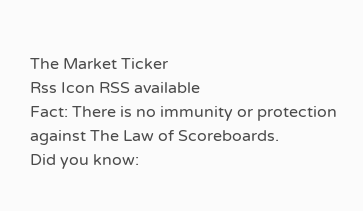The Market Ticker
Rss Icon RSS available
Fact: There is no immunity or protection against The Law of Scoreboards.
Did you know: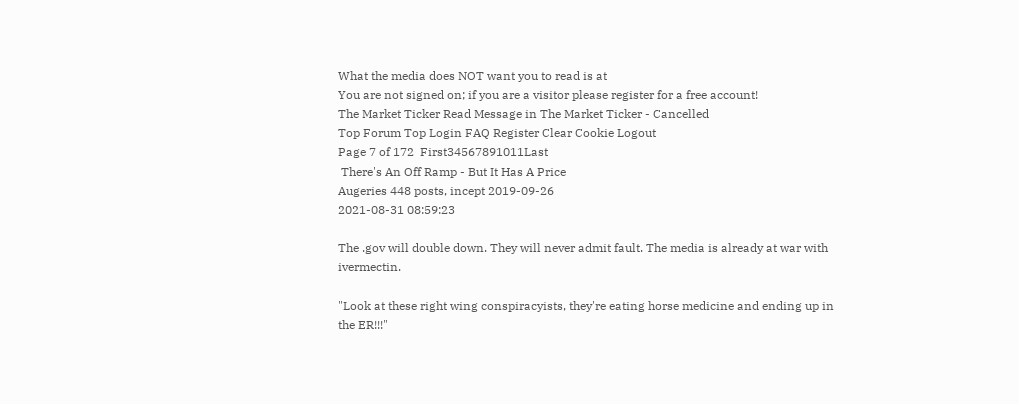What the media does NOT want you to read is at
You are not signed on; if you are a visitor please register for a free account!
The Market Ticker Read Message in The Market Ticker - Cancelled
Top Forum Top Login FAQ Register Clear Cookie Logout
Page 7 of 172  First34567891011Last
 There's An Off Ramp - But It Has A Price
Augeries 448 posts, incept 2019-09-26
2021-08-31 08:59:23

The .gov will double down. They will never admit fault. The media is already at war with ivermectin.

"Look at these right wing conspiracyists, they're eating horse medicine and ending up in the ER!!!"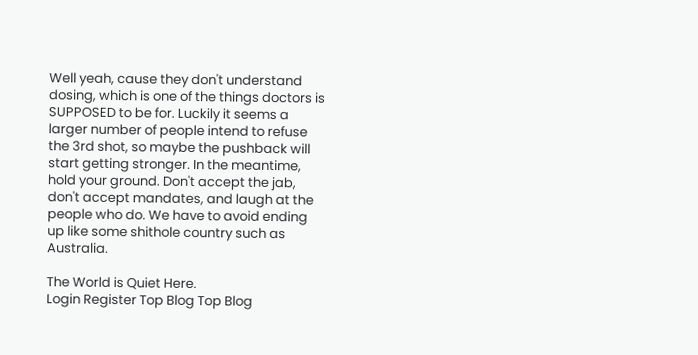Well yeah, cause they don't understand dosing, which is one of the things doctors is SUPPOSED to be for. Luckily it seems a larger number of people intend to refuse the 3rd shot, so maybe the pushback will start getting stronger. In the meantime, hold your ground. Don't accept the jab, don't accept mandates, and laugh at the people who do. We have to avoid ending up like some shithole country such as Australia.

The World is Quiet Here.
Login Register Top Blog Top Blog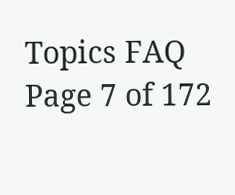Topics FAQ
Page 7 of 172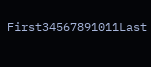First34567891011Last